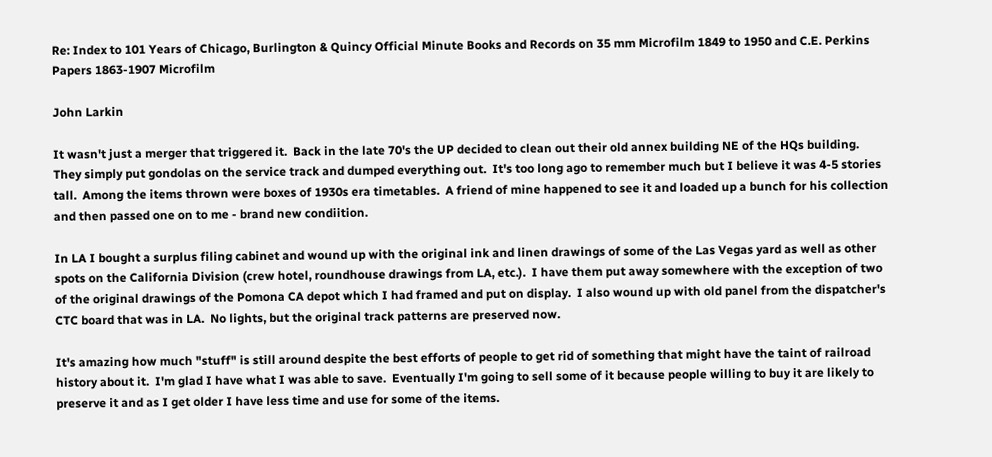Re: Index to 101 Years of Chicago, Burlington & Quincy Official Minute Books and Records on 35 mm Microfilm 1849 to 1950 and C.E. Perkins Papers 1863-1907 Microfilm

John Larkin

It wasn't just a merger that triggered it.  Back in the late 70's the UP decided to clean out their old annex building NE of the HQs building.  They simply put gondolas on the service track and dumped everything out.  It's too long ago to remember much but I believe it was 4-5 stories tall.  Among the items thrown were boxes of 1930s era timetables.  A friend of mine happened to see it and loaded up a bunch for his collection and then passed one on to me - brand new condiition.

In LA I bought a surplus filing cabinet and wound up with the original ink and linen drawings of some of the Las Vegas yard as well as other spots on the California Division (crew hotel, roundhouse drawings from LA, etc.).  I have them put away somewhere with the exception of two of the original drawings of the Pomona CA depot which I had framed and put on display.  I also wound up with old panel from the dispatcher's CTC board that was in LA.  No lights, but the original track patterns are preserved now.

It's amazing how much "stuff" is still around despite the best efforts of people to get rid of something that might have the taint of railroad history about it.  I'm glad I have what I was able to save.  Eventually I'm going to sell some of it because people willing to buy it are likely to preserve it and as I get older I have less time and use for some of the items.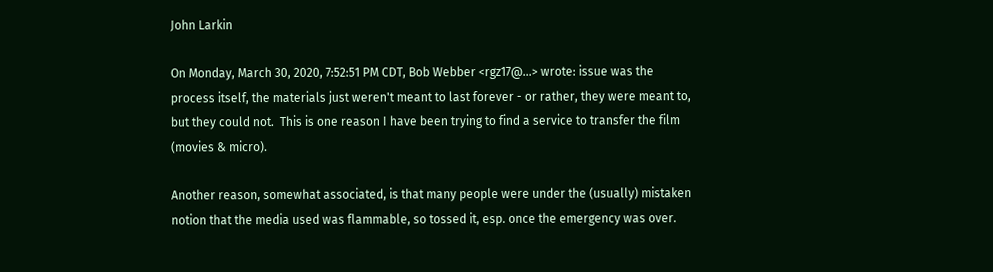John Larkin

On Monday, March 30, 2020, 7:52:51 PM CDT, Bob Webber <rgz17@...> wrote: issue was the process itself, the materials just weren't meant to last forever - or rather, they were meant to, but they could not.  This is one reason I have been trying to find a service to transfer the film (movies & micro).

Another reason, somewhat associated, is that many people were under the (usually) mistaken notion that the media used was flammable, so tossed it, esp. once the emergency was over.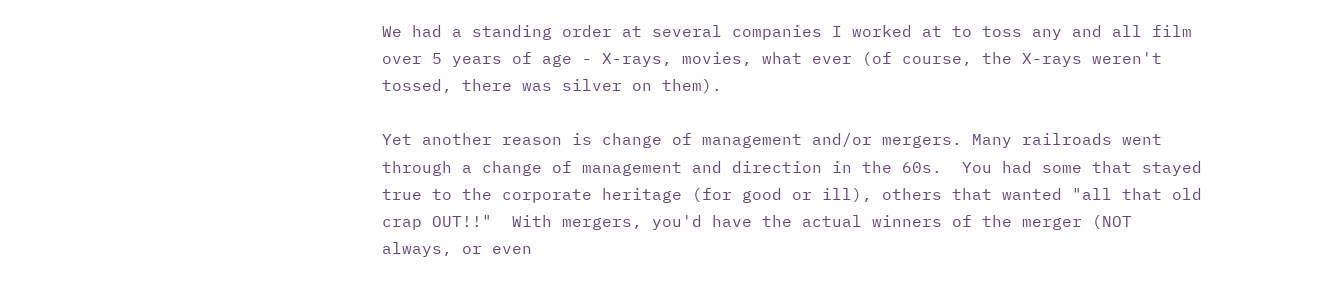We had a standing order at several companies I worked at to toss any and all film over 5 years of age - X-rays, movies, what ever (of course, the X-rays weren't tossed, there was silver on them).

Yet another reason is change of management and/or mergers. Many railroads went through a change of management and direction in the 60s.  You had some that stayed true to the corporate heritage (for good or ill), others that wanted "all that old crap OUT!!"  With mergers, you'd have the actual winners of the merger (NOT always, or even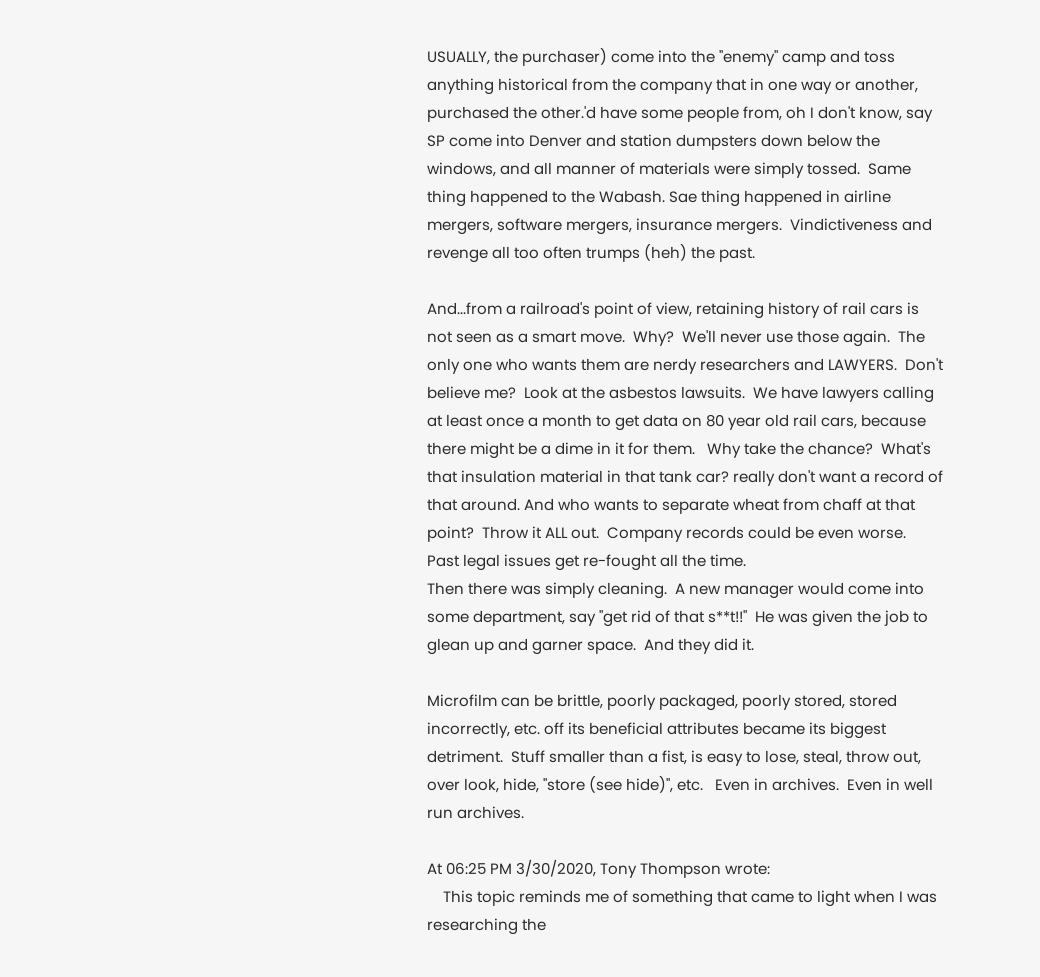USUALLY, the purchaser) come into the "enemy" camp and toss anything historical from the company that in one way or another, purchased the other.'d have some people from, oh I don't know, say SP come into Denver and station dumpsters down below the windows, and all manner of materials were simply tossed.  Same thing happened to the Wabash. Sae thing happened in airline mergers, software mergers, insurance mergers.  Vindictiveness and revenge all too often trumps (heh) the past.

And...from a railroad's point of view, retaining history of rail cars is not seen as a smart move.  Why?  We'll never use those again.  The only one who wants them are nerdy researchers and LAWYERS.  Don't believe me?  Look at the asbestos lawsuits.  We have lawyers calling at least once a month to get data on 80 year old rail cars, because there might be a dime in it for them.   Why take the chance?  What's that insulation material in that tank car? really don't want a record of that around. And who wants to separate wheat from chaff at that point?  Throw it ALL out.  Company records could be even worse.  Past legal issues get re-fought all the time.
Then there was simply cleaning.  A new manager would come into some department, say "get rid of that s**t!!"  He was given the job to glean up and garner space.  And they did it.

Microfilm can be brittle, poorly packaged, poorly stored, stored incorrectly, etc. off its beneficial attributes became its biggest detriment.  Stuff smaller than a fist, is easy to lose, steal, throw out, over look, hide, "store (see hide)", etc.   Even in archives.  Even in well run archives.

At 06:25 PM 3/30/2020, Tony Thompson wrote:
    This topic reminds me of something that came to light when I was researching the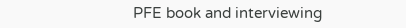PFE book and interviewing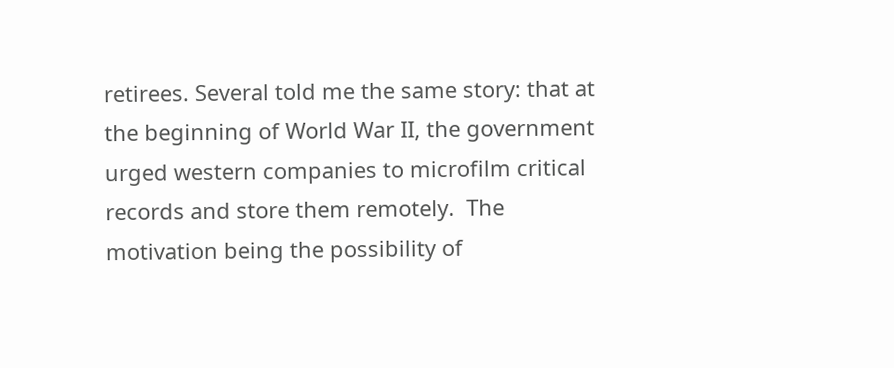retirees. Several told me the same story: that at the beginning of World War II, the government urged western companies to microfilm critical records and store them remotely.  The motivation being the possibility of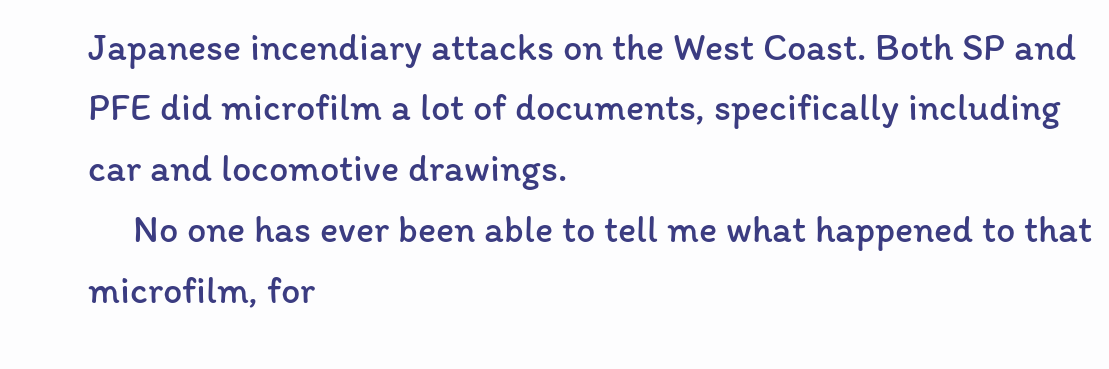Japanese incendiary attacks on the West Coast. Both SP and PFE did microfilm a lot of documents, specifically including car and locomotive drawings.
     No one has ever been able to tell me what happened to that microfilm, for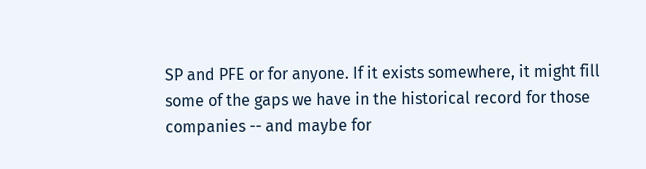SP and PFE or for anyone. If it exists somewhere, it might fill some of the gaps we have in the historical record for those companies -- and maybe for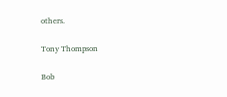others.

Tony Thompson

Bob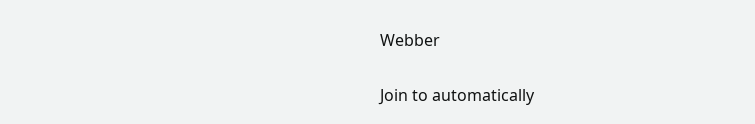Webber

Join to automatically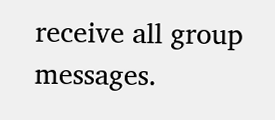receive all group messages.